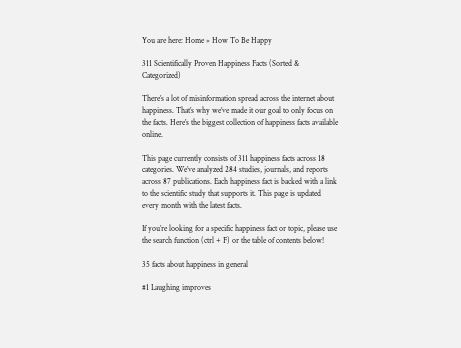You are here: Home » How To Be Happy

311 Scientifically Proven Happiness Facts (Sorted & Categorized)

There’s a lot of misinformation spread across the internet about happiness. That’s why we’ve made it our goal to only focus on the facts. Here’s the biggest collection of happiness facts available online.

This page currently consists of 311 happiness facts across 18 categories. We’ve analyzed 284 studies, journals, and reports across 87 publications. Each happiness fact is backed with a link to the scientific study that supports it. This page is updated every month with the latest facts.

If you’re looking for a specific happiness fact or topic, please use the search function (ctrl + F) or the table of contents below!

35 facts about happiness in general

#1 Laughing improves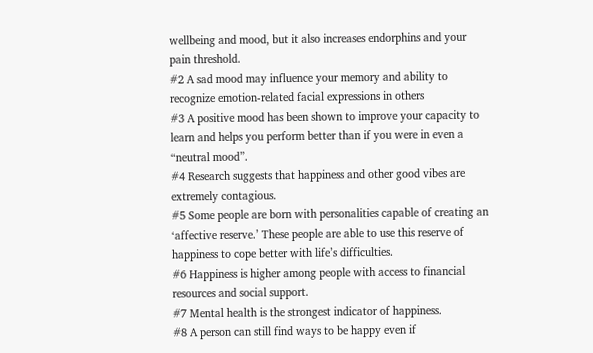wellbeing and mood, but it also increases endorphins and your pain threshold.
#2 A sad mood may influence your memory and ability to recognize emotion-related facial expressions in others
#3 A positive mood has been shown to improve your capacity to learn and helps you perform better than if you were in even a “neutral mood”.
#4 Research suggests that happiness and other good vibes are extremely contagious.
#5 Some people are born with personalities capable of creating an ‘affective reserve.’ These people are able to use this reserve of happiness to cope better with life’s difficulties.
#6 Happiness is higher among people with access to financial resources and social support.
#7 Mental health is the strongest indicator of happiness.
#8 A person can still find ways to be happy even if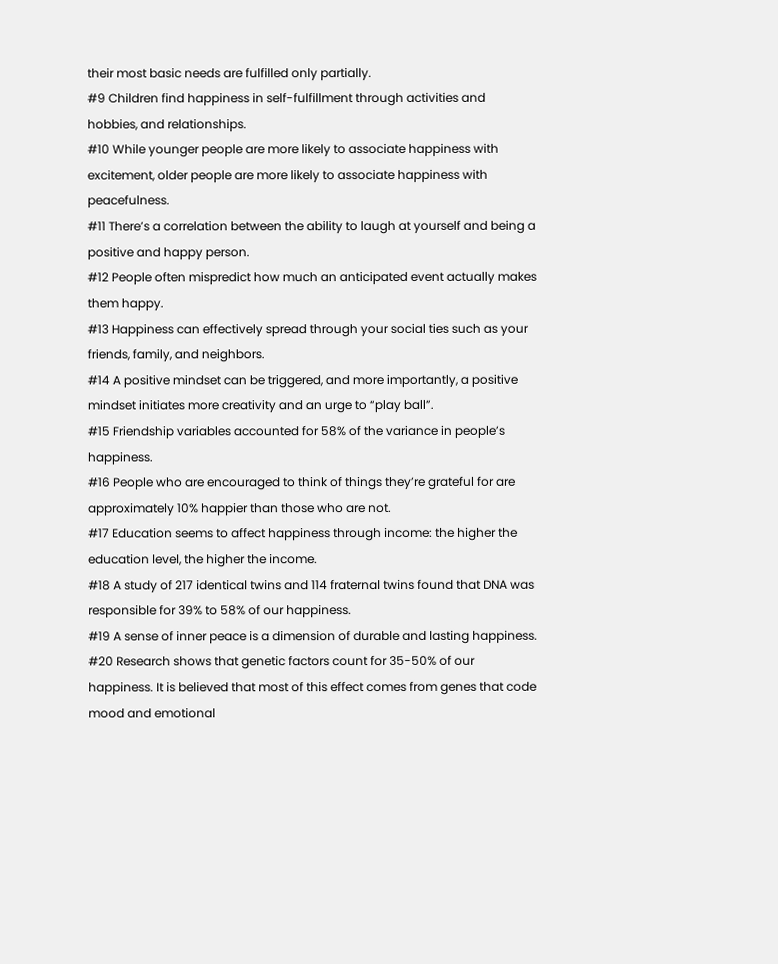their most basic needs are fulfilled only partially.
#9 Children find happiness in self-fulfillment through activities and hobbies, and relationships.
#10 While younger people are more likely to associate happiness with excitement, older people are more likely to associate happiness with peacefulness.
#11 There’s a correlation between the ability to laugh at yourself and being a positive and happy person.
#12 People often mispredict how much an anticipated event actually makes them happy.
#13 Happiness can effectively spread through your social ties such as your friends, family, and neighbors.
#14 A positive mindset can be triggered, and more importantly, a positive mindset initiates more creativity and an urge to “play ball”.
#15 Friendship variables accounted for 58% of the variance in people’s happiness.
#16 People who are encouraged to think of things they’re grateful for are approximately 10% happier than those who are not.
#17 Education seems to affect happiness through income: the higher the education level, the higher the income.
#18 A study of 217 identical twins and 114 fraternal twins found that DNA was responsible for 39% to 58% of our happiness.
#19 A sense of inner peace is a dimension of durable and lasting happiness.
#20 Research shows that genetic factors count for 35-50% of our happiness. It is believed that most of this effect comes from genes that code mood and emotional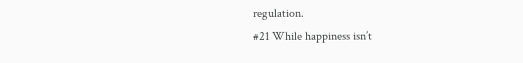regulation.
#21 While happiness isn’t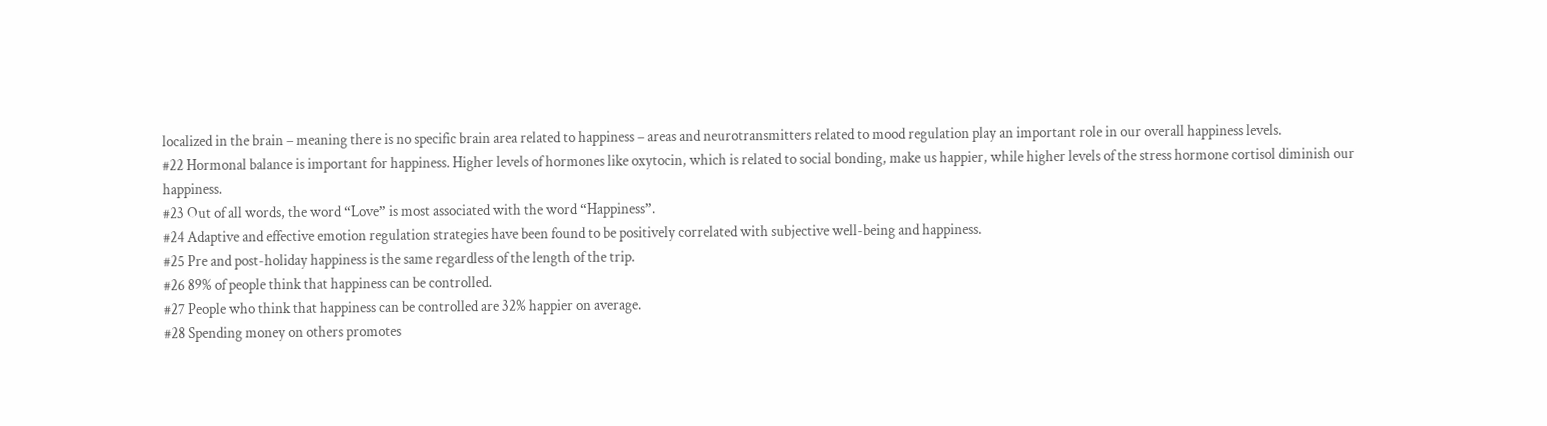localized in the brain – meaning there is no specific brain area related to happiness – areas and neurotransmitters related to mood regulation play an important role in our overall happiness levels.
#22 Hormonal balance is important for happiness. Higher levels of hormones like oxytocin, which is related to social bonding, make us happier, while higher levels of the stress hormone cortisol diminish our happiness.
#23 Out of all words, the word “Love” is most associated with the word “Happiness”.
#24 Adaptive and effective emotion regulation strategies have been found to be positively correlated with subjective well-being and happiness.
#25 Pre and post-holiday happiness is the same regardless of the length of the trip.
#26 89% of people think that happiness can be controlled.
#27 People who think that happiness can be controlled are 32% happier on average.
#28 Spending money on others promotes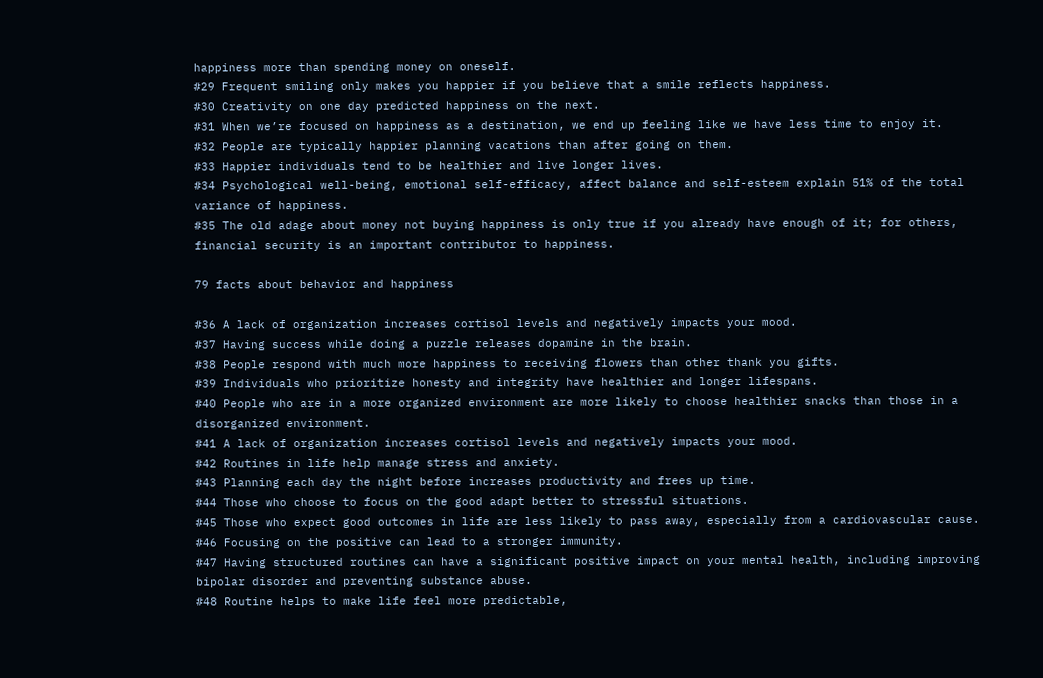happiness more than spending money on oneself.
#29 Frequent smiling only makes you happier if you believe that a smile reflects happiness.
#30 Creativity on one day predicted happiness on the next.
#31 When we’re focused on happiness as a destination, we end up feeling like we have less time to enjoy it.
#32 People are typically happier planning vacations than after going on them.
#33 Happier individuals tend to be healthier and live longer lives.
#34 Psychological well-being, emotional self-efficacy, affect balance and self-esteem explain 51% of the total variance of happiness.
#35 The old adage about money not buying happiness is only true if you already have enough of it; for others, financial security is an important contributor to happiness.

79 facts about behavior and happiness

#36 A lack of organization increases cortisol levels and negatively impacts your mood.
#37 Having success while doing a puzzle releases dopamine in the brain.
#38 People respond with much more happiness to receiving flowers than other thank you gifts.
#39 Individuals who prioritize honesty and integrity have healthier and longer lifespans.
#40 People who are in a more organized environment are more likely to choose healthier snacks than those in a disorganized environment.
#41 A lack of organization increases cortisol levels and negatively impacts your mood.
#42 Routines in life help manage stress and anxiety.
#43 Planning each day the night before increases productivity and frees up time.
#44 Those who choose to focus on the good adapt better to stressful situations.
#45 Those who expect good outcomes in life are less likely to pass away, especially from a cardiovascular cause.
#46 Focusing on the positive can lead to a stronger immunity.
#47 Having structured routines can have a significant positive impact on your mental health, including improving bipolar disorder and preventing substance abuse.
#48 Routine helps to make life feel more predictable,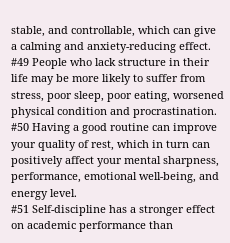stable, and controllable, which can give a calming and anxiety-reducing effect.
#49 People who lack structure in their life may be more likely to suffer from stress, poor sleep, poor eating, worsened physical condition and procrastination.
#50 Having a good routine can improve your quality of rest, which in turn can positively affect your mental sharpness, performance, emotional well-being, and energy level.
#51 Self-discipline has a stronger effect on academic performance than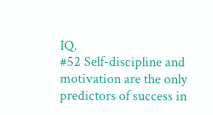IQ.
#52 Self-discipline and motivation are the only predictors of success in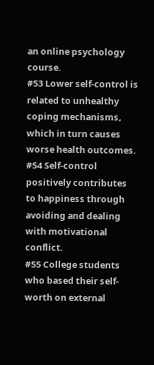an online psychology course.
#53 Lower self-control is related to unhealthy coping mechanisms, which in turn causes worse health outcomes.
#54 Self‐control positively contributes to happiness through avoiding and dealing with motivational conflict.
#55 College students who based their self-worth on external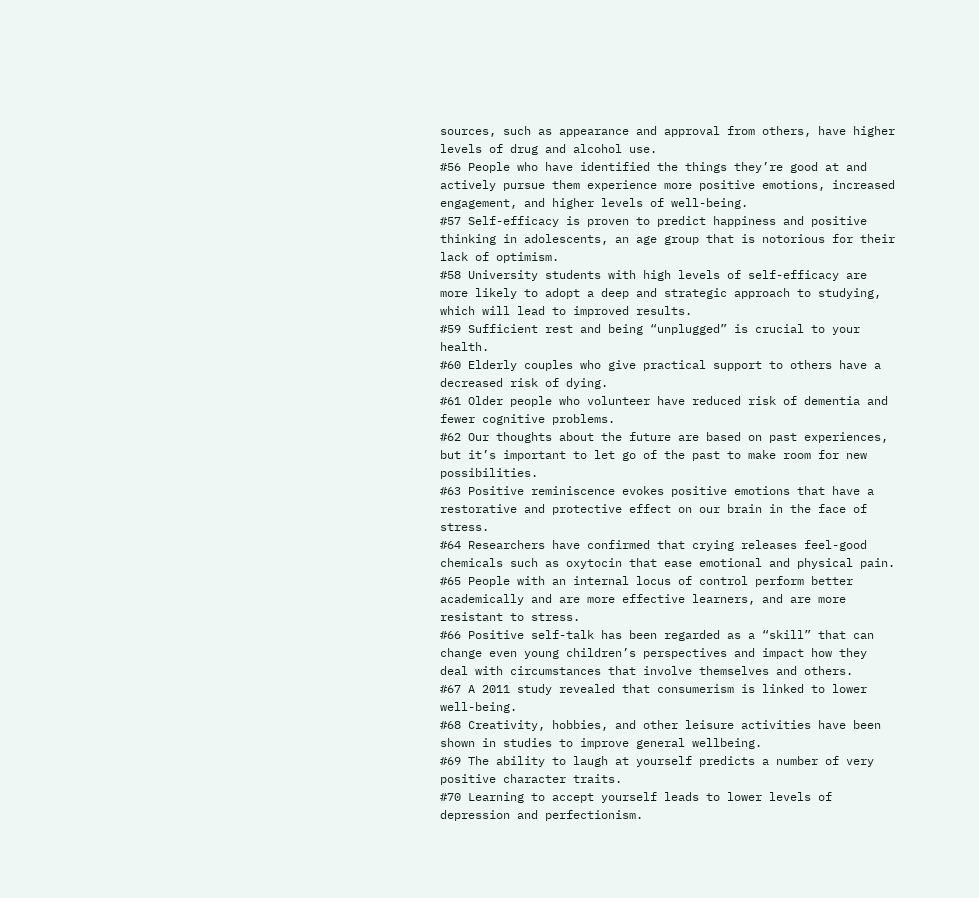sources, such as appearance and approval from others, have higher levels of drug and alcohol use.
#56 People who have identified the things they’re good at and actively pursue them experience more positive emotions, increased engagement, and higher levels of well-being.
#57 Self-efficacy is proven to predict happiness and positive thinking in adolescents, an age group that is notorious for their lack of optimism.
#58 University students with high levels of self-efficacy are more likely to adopt a deep and strategic approach to studying, which will lead to improved results.
#59 Sufficient rest and being “unplugged” is crucial to your health.
#60 Elderly couples who give practical support to others have a decreased risk of dying.
#61 Older people who volunteer have reduced risk of dementia and fewer cognitive problems.
#62 Our thoughts about the future are based on past experiences, but it’s important to let go of the past to make room for new possibilities.
#63 Positive reminiscence evokes positive emotions that have a restorative and protective effect on our brain in the face of stress.
#64 Researchers have confirmed that crying releases feel-good chemicals such as oxytocin that ease emotional and physical pain.
#65 People with an internal locus of control perform better academically and are more effective learners, and are more resistant to stress.
#66 Positive self-talk has been regarded as a “skill” that can change even young children’s perspectives and impact how they deal with circumstances that involve themselves and others.
#67 A 2011 study revealed that consumerism is linked to lower well-being.
#68 Creativity, hobbies, and other leisure activities have been shown in studies to improve general wellbeing.
#69 The ability to laugh at yourself predicts a number of very positive character traits.
#70 Learning to accept yourself leads to lower levels of depression and perfectionism.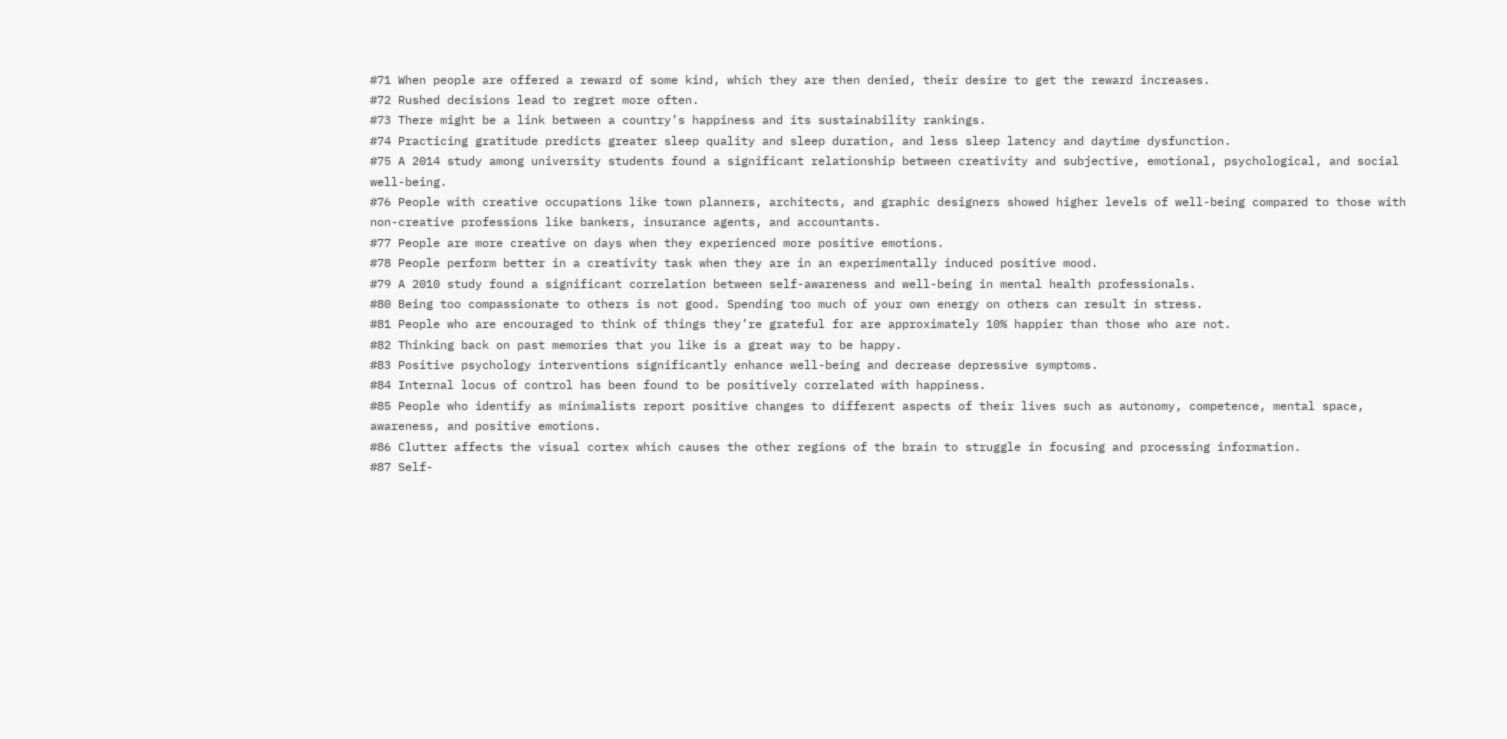#71 When people are offered a reward of some kind, which they are then denied, their desire to get the reward increases.
#72 Rushed decisions lead to regret more often.
#73 There might be a link between a country’s happiness and its sustainability rankings.
#74 Practicing gratitude predicts greater sleep quality and sleep duration, and less sleep latency and daytime dysfunction.
#75 A 2014 study among university students found a significant relationship between creativity and subjective, emotional, psychological, and social well-being.
#76 People with creative occupations like town planners, architects, and graphic designers showed higher levels of well-being compared to those with non-creative professions like bankers, insurance agents, and accountants.
#77 People are more creative on days when they experienced more positive emotions.
#78 People perform better in a creativity task when they are in an experimentally induced positive mood.
#79 A 2010 study found a significant correlation between self-awareness and well-being in mental health professionals.
#80 Being too compassionate to others is not good. Spending too much of your own energy on others can result in stress.
#81 People who are encouraged to think of things they’re grateful for are approximately 10% happier than those who are not.
#82 Thinking back on past memories that you like is a great way to be happy.
#83 Positive psychology interventions significantly enhance well-being and decrease depressive symptoms.
#84 Internal locus of control has been found to be positively correlated with happiness.
#85 People who identify as minimalists report positive changes to different aspects of their lives such as autonomy, competence, mental space, awareness, and positive emotions.
#86 Clutter affects the visual cortex which causes the other regions of the brain to struggle in focusing and processing information.
#87 Self-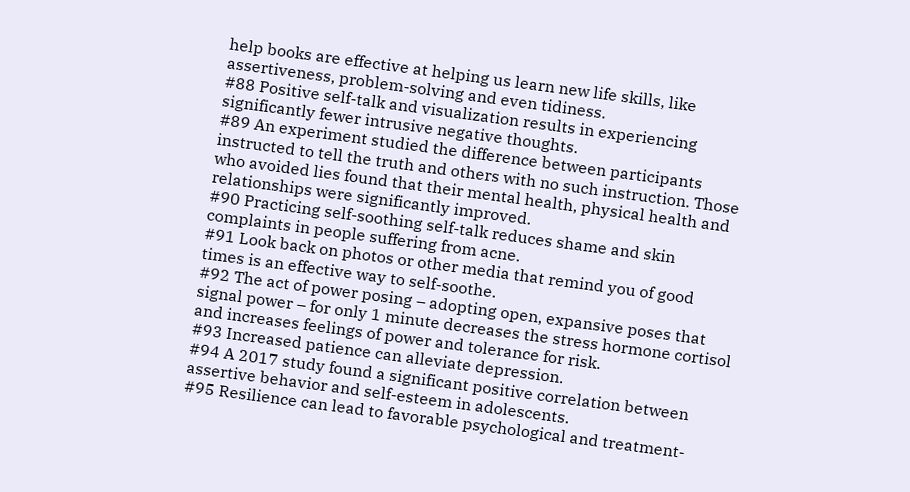help books are effective at helping us learn new life skills, like assertiveness, problem-solving and even tidiness.
#88 Positive self-talk and visualization results in experiencing significantly fewer intrusive negative thoughts.
#89 An experiment studied the difference between participants instructed to tell the truth and others with no such instruction. Those who avoided lies found that their mental health, physical health and relationships were significantly improved.
#90 Practicing self-soothing self-talk reduces shame and skin complaints in people suffering from acne.
#91 Look back on photos or other media that remind you of good times is an effective way to self-soothe.
#92 The act of power posing – adopting open, expansive poses that signal power – for only 1 minute decreases the stress hormone cortisol and increases feelings of power and tolerance for risk.
#93 Increased patience can alleviate depression.
#94 A 2017 study found a significant positive correlation between assertive behavior and self-esteem in adolescents.
#95 Resilience can lead to favorable psychological and treatment-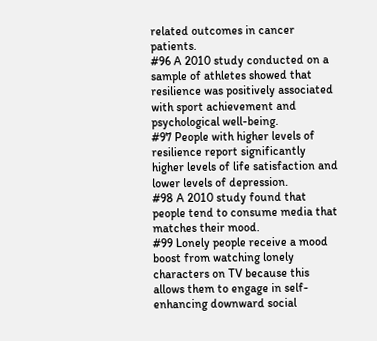related outcomes in cancer patients.
#96 A 2010 study conducted on a sample of athletes showed that resilience was positively associated with sport achievement and psychological well-being.
#97 People with higher levels of resilience report significantly higher levels of life satisfaction and lower levels of depression.
#98 A 2010 study found that people tend to consume media that matches their mood.
#99 Lonely people receive a mood boost from watching lonely characters on TV because this allows them to engage in self-enhancing downward social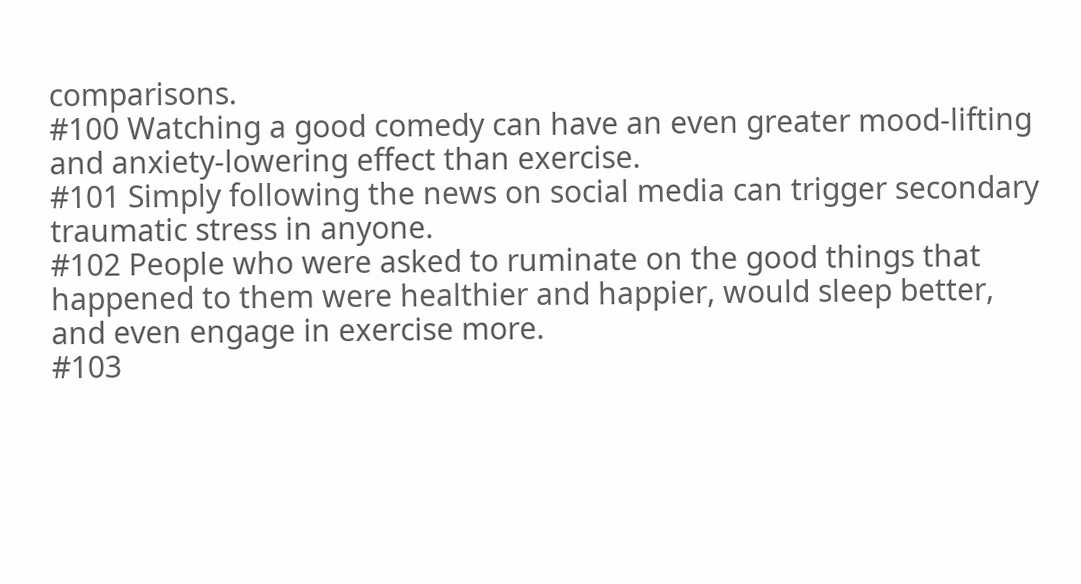comparisons.
#100 Watching a good comedy can have an even greater mood-lifting and anxiety-lowering effect than exercise.
#101 Simply following the news on social media can trigger secondary traumatic stress in anyone.
#102 People who were asked to ruminate on the good things that happened to them were healthier and happier, would sleep better, and even engage in exercise more.
#103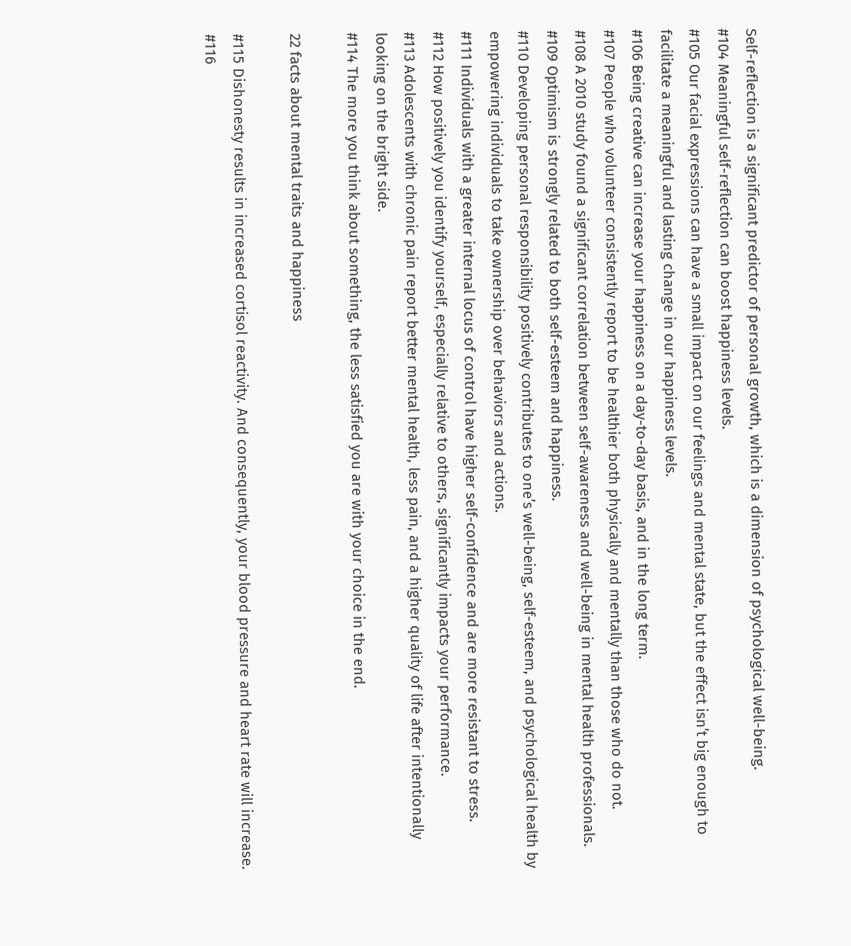Self-reflection is a significant predictor of personal growth, which is a dimension of psychological well-being.
#104 Meaningful self-reflection can boost happiness levels.
#105 Our facial expressions can have a small impact on our feelings and mental state, but the effect isn’t big enough to facilitate a meaningful and lasting change in our happiness levels.
#106 Being creative can increase your happiness on a day-to-day basis, and in the long term.
#107 People who volunteer consistently report to be healthier both physically and mentally than those who do not.
#108 A 2010 study found a significant correlation between self-awareness and well-being in mental health professionals.
#109 Optimism is strongly related to both self-esteem and happiness.
#110 Developing personal responsibility positively contributes to one’s well-being, self-esteem, and psychological health by empowering individuals to take ownership over behaviors and actions.
#111 Individuals with a greater internal locus of control have higher self-confidence and are more resistant to stress.
#112 How positively you identify yourself, especially relative to others, significantly impacts your performance.
#113 Adolescents with chronic pain report better mental health, less pain, and a higher quality of life after intentionally looking on the bright side.
#114 The more you think about something, the less satisfied you are with your choice in the end.

22 facts about mental traits and happiness

#115 Dishonesty results in increased cortisol reactivity. And consequently, your blood pressure and heart rate will increase.
#116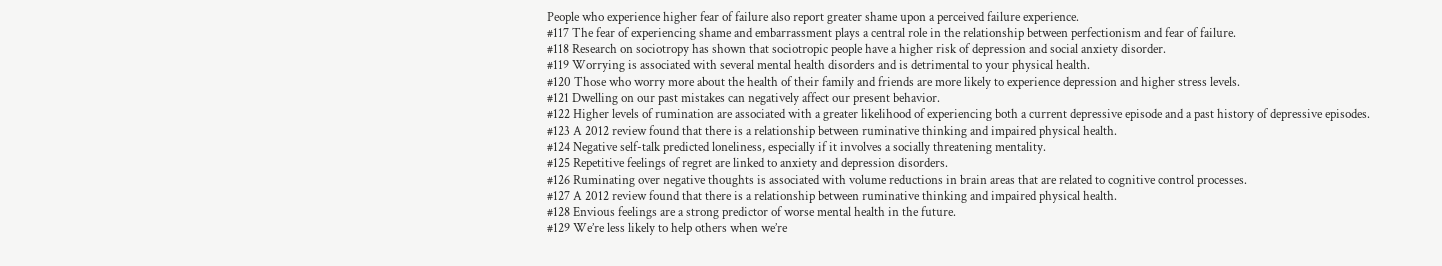People who experience higher fear of failure also report greater shame upon a perceived failure experience.
#117 The fear of experiencing shame and embarrassment plays a central role in the relationship between perfectionism and fear of failure.
#118 Research on sociotropy has shown that sociotropic people have a higher risk of depression and social anxiety disorder.
#119 Worrying is associated with several mental health disorders and is detrimental to your physical health.
#120 Those who worry more about the health of their family and friends are more likely to experience depression and higher stress levels.
#121 Dwelling on our past mistakes can negatively affect our present behavior.
#122 Higher levels of rumination are associated with a greater likelihood of experiencing both a current depressive episode and a past history of depressive episodes.
#123 A 2012 review found that there is a relationship between ruminative thinking and impaired physical health.
#124 Negative self-talk predicted loneliness, especially if it involves a socially threatening mentality.
#125 Repetitive feelings of regret are linked to anxiety and depression disorders.
#126 Ruminating over negative thoughts is associated with volume reductions in brain areas that are related to cognitive control processes.
#127 A 2012 review found that there is a relationship between ruminative thinking and impaired physical health.
#128 Envious feelings are a strong predictor of worse mental health in the future.
#129 We’re less likely to help others when we’re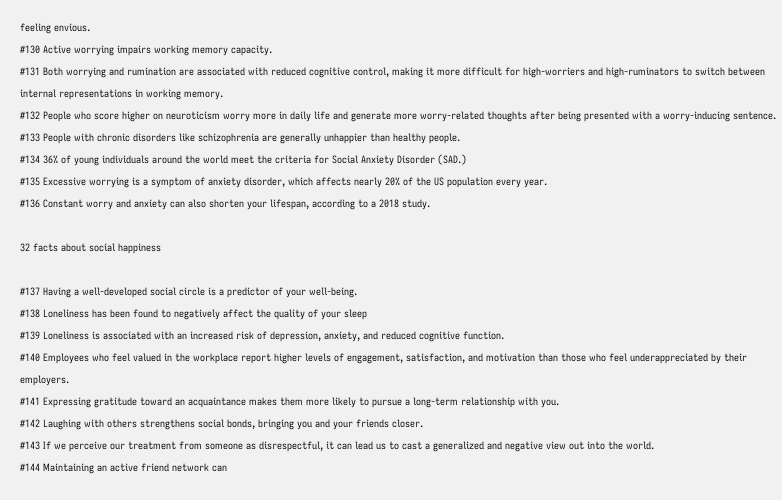feeling envious.
#130 Active worrying impairs working memory capacity.
#131 Both worrying and rumination are associated with reduced cognitive control, making it more difficult for high-worriers and high-ruminators to switch between internal representations in working memory.
#132 People who score higher on neuroticism worry more in daily life and generate more worry-related thoughts after being presented with a worry-inducing sentence.
#133 People with chronic disorders like schizophrenia are generally unhappier than healthy people.
#134 36% of young individuals around the world meet the criteria for Social Anxiety Disorder (SAD.)
#135 Excessive worrying is a symptom of anxiety disorder, which affects nearly 20% of the US population every year.
#136 Constant worry and anxiety can also shorten your lifespan, according to a 2018 study.

32 facts about social happiness

#137 Having a well-developed social circle is a predictor of your well-being.
#138 Loneliness has been found to negatively affect the quality of your sleep
#139 Loneliness is associated with an increased risk of depression, anxiety, and reduced cognitive function.
#140 Employees who feel valued in the workplace report higher levels of engagement, satisfaction, and motivation than those who feel underappreciated by their employers.
#141 Expressing gratitude toward an acquaintance makes them more likely to pursue a long-term relationship with you.
#142 Laughing with others strengthens social bonds, bringing you and your friends closer.
#143 If we perceive our treatment from someone as disrespectful, it can lead us to cast a generalized and negative view out into the world.
#144 Maintaining an active friend network can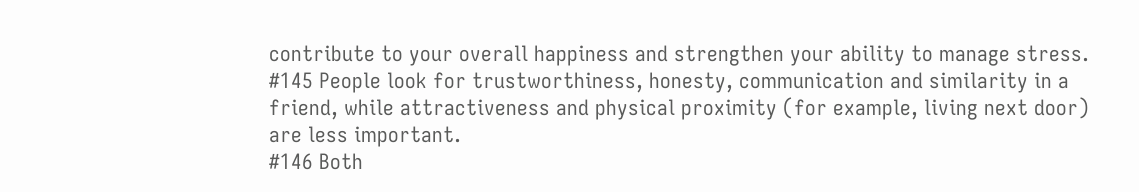contribute to your overall happiness and strengthen your ability to manage stress.
#145 People look for trustworthiness, honesty, communication and similarity in a friend, while attractiveness and physical proximity (for example, living next door) are less important.
#146 Both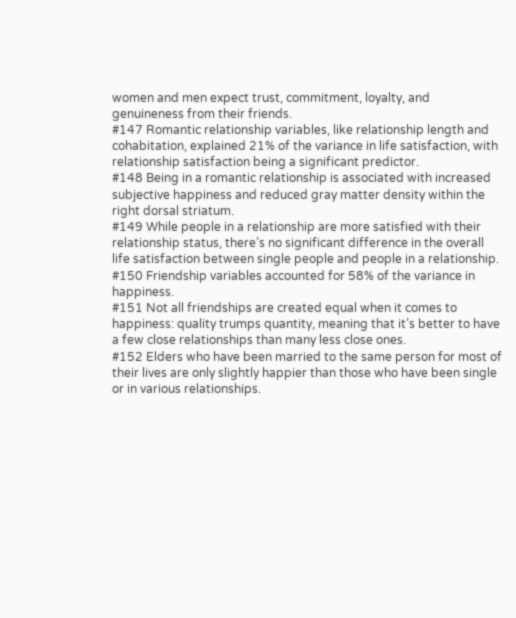women and men expect trust, commitment, loyalty, and genuineness from their friends.
#147 Romantic relationship variables, like relationship length and cohabitation, explained 21% of the variance in life satisfaction, with relationship satisfaction being a significant predictor.
#148 Being in a romantic relationship is associated with increased subjective happiness and reduced gray matter density within the right dorsal striatum.
#149 While people in a relationship are more satisfied with their relationship status, there’s no significant difference in the overall life satisfaction between single people and people in a relationship.
#150 Friendship variables accounted for 58% of the variance in happiness.
#151 Not all friendships are created equal when it comes to happiness: quality trumps quantity, meaning that it’s better to have a few close relationships than many less close ones.
#152 Elders who have been married to the same person for most of their lives are only slightly happier than those who have been single or in various relationships.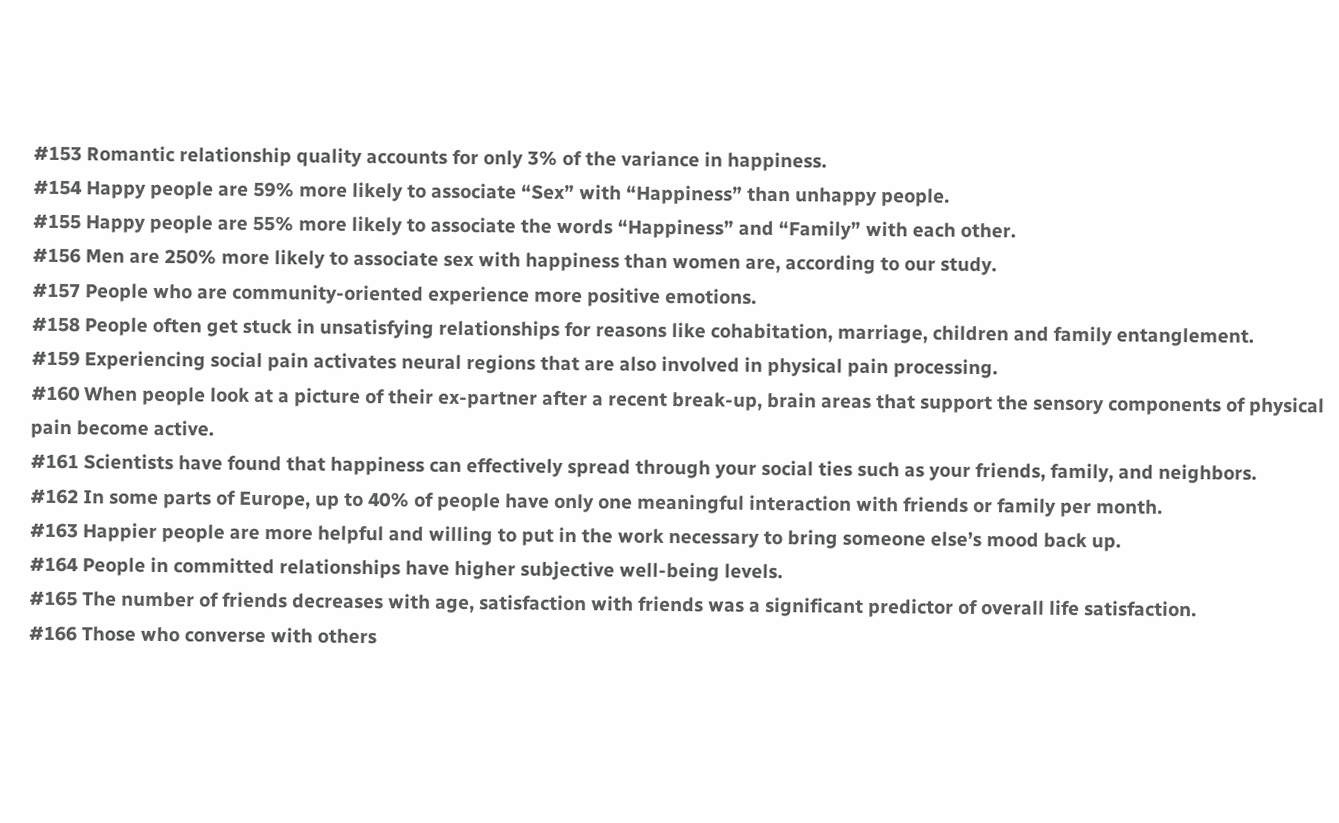#153 Romantic relationship quality accounts for only 3% of the variance in happiness.
#154 Happy people are 59% more likely to associate “Sex” with “Happiness” than unhappy people.
#155 Happy people are 55% more likely to associate the words “Happiness” and “Family” with each other.
#156 Men are 250% more likely to associate sex with happiness than women are, according to our study.
#157 People who are community-oriented experience more positive emotions.
#158 People often get stuck in unsatisfying relationships for reasons like cohabitation, marriage, children and family entanglement.
#159 Experiencing social pain activates neural regions that are also involved in physical pain processing.
#160 When people look at a picture of their ex-partner after a recent break-up, brain areas that support the sensory components of physical pain become active.
#161 Scientists have found that happiness can effectively spread through your social ties such as your friends, family, and neighbors.
#162 In some parts of Europe, up to 40% of people have only one meaningful interaction with friends or family per month.
#163 Happier people are more helpful and willing to put in the work necessary to bring someone else’s mood back up.
#164 People in committed relationships have higher subjective well-being levels.
#165 The number of friends decreases with age, satisfaction with friends was a significant predictor of overall life satisfaction.
#166 Those who converse with others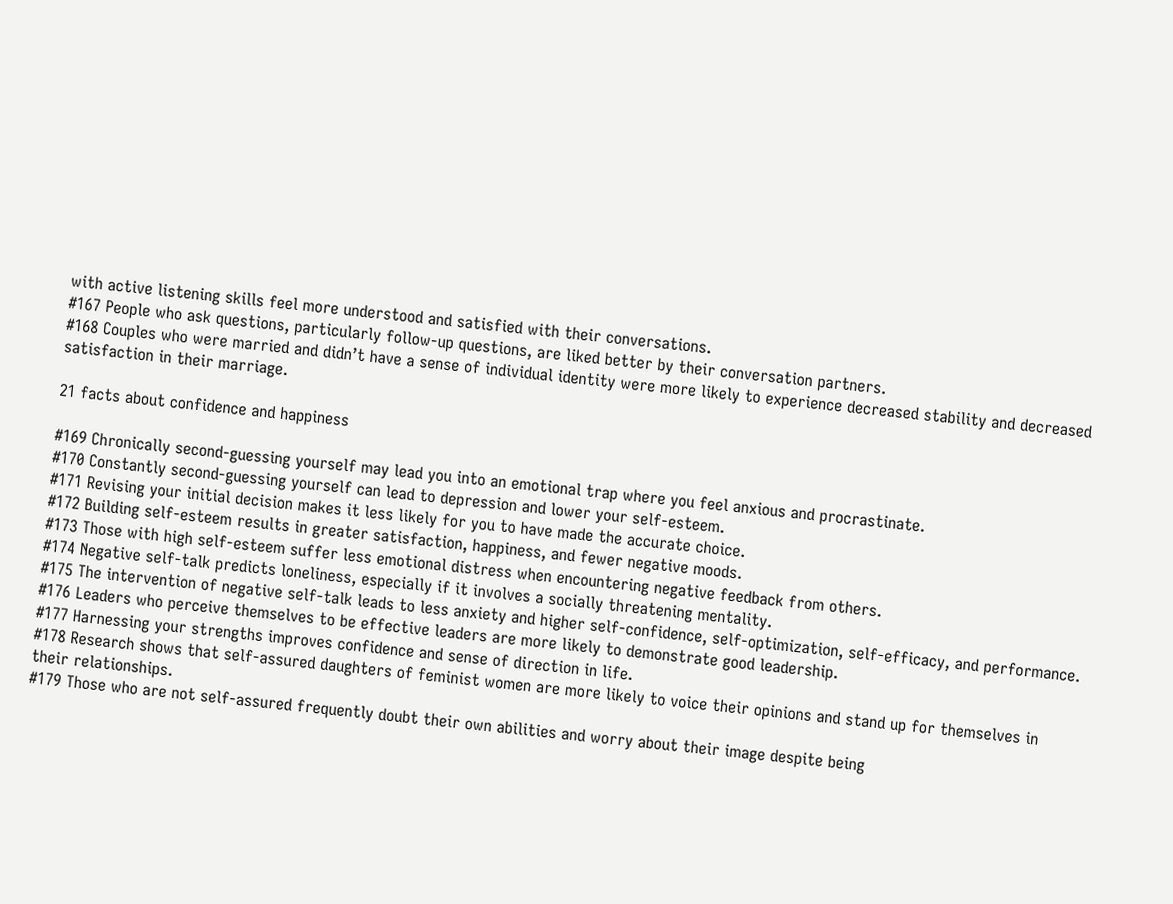with active listening skills feel more understood and satisfied with their conversations.
#167 People who ask questions, particularly follow-up questions, are liked better by their conversation partners.
#168 Couples who were married and didn’t have a sense of individual identity were more likely to experience decreased stability and decreased satisfaction in their marriage.

21 facts about confidence and happiness

#169 Chronically second-guessing yourself may lead you into an emotional trap where you feel anxious and procrastinate.
#170 Constantly second-guessing yourself can lead to depression and lower your self-esteem.
#171 Revising your initial decision makes it less likely for you to have made the accurate choice.
#172 Building self-esteem results in greater satisfaction, happiness, and fewer negative moods.
#173 Those with high self-esteem suffer less emotional distress when encountering negative feedback from others.
#174 Negative self-talk predicts loneliness, especially if it involves a socially threatening mentality.
#175 The intervention of negative self-talk leads to less anxiety and higher self-confidence, self-optimization, self-efficacy, and performance.
#176 Leaders who perceive themselves to be effective leaders are more likely to demonstrate good leadership.
#177 Harnessing your strengths improves confidence and sense of direction in life.
#178 Research shows that self-assured daughters of feminist women are more likely to voice their opinions and stand up for themselves in their relationships.
#179 Those who are not self-assured frequently doubt their own abilities and worry about their image despite being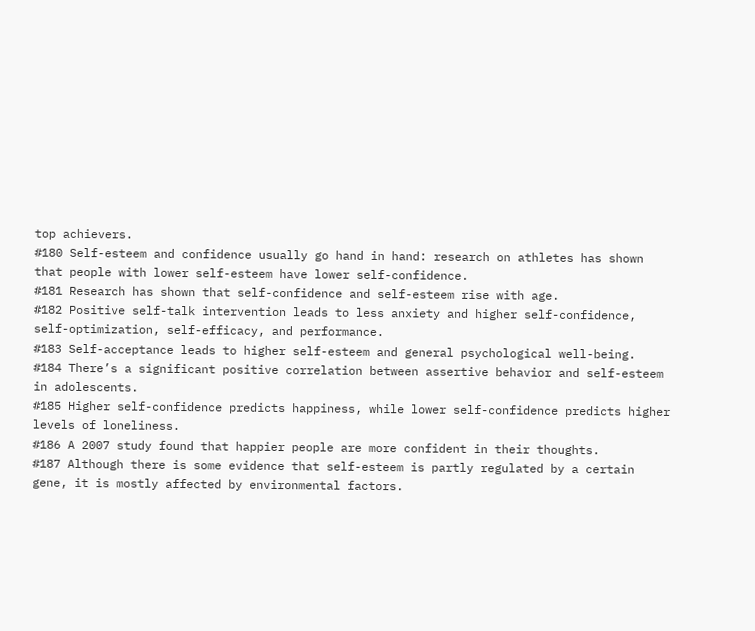top achievers.
#180 Self-esteem and confidence usually go hand in hand: research on athletes has shown that people with lower self-esteem have lower self-confidence.
#181 Research has shown that self-confidence and self-esteem rise with age.
#182 Positive self-talk intervention leads to less anxiety and higher self-confidence, self-optimization, self-efficacy, and performance.
#183 Self-acceptance leads to higher self-esteem and general psychological well-being.
#184 There’s a significant positive correlation between assertive behavior and self-esteem in adolescents.
#185 Higher self-confidence predicts happiness, while lower self-confidence predicts higher levels of loneliness.
#186 A 2007 study found that happier people are more confident in their thoughts.
#187 Although there is some evidence that self-esteem is partly regulated by a certain gene, it is mostly affected by environmental factors.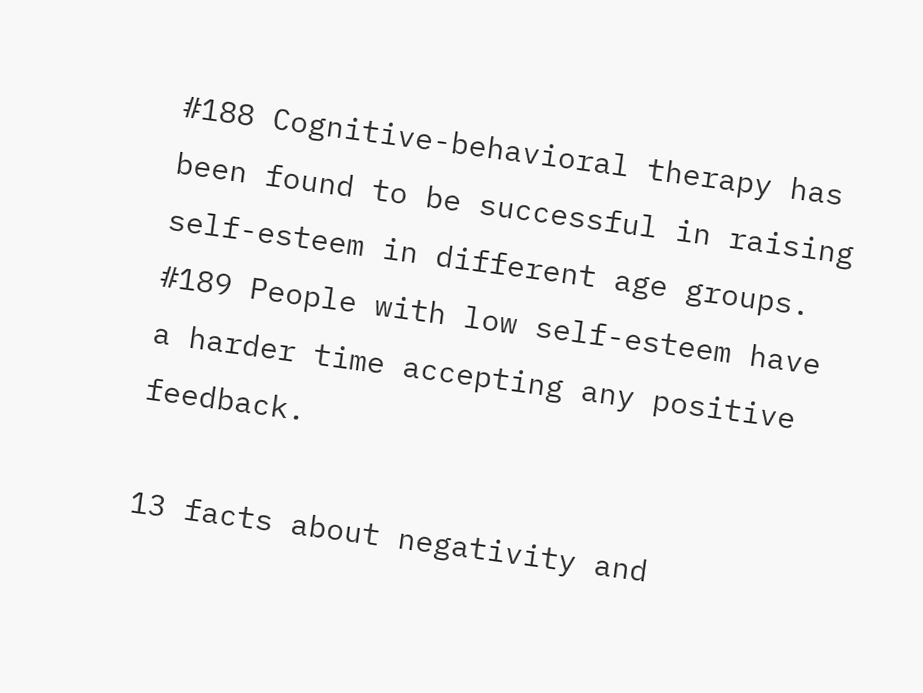#188 Cognitive-behavioral therapy has been found to be successful in raising self-esteem in different age groups.
#189 People with low self-esteem have a harder time accepting any positive feedback.

13 facts about negativity and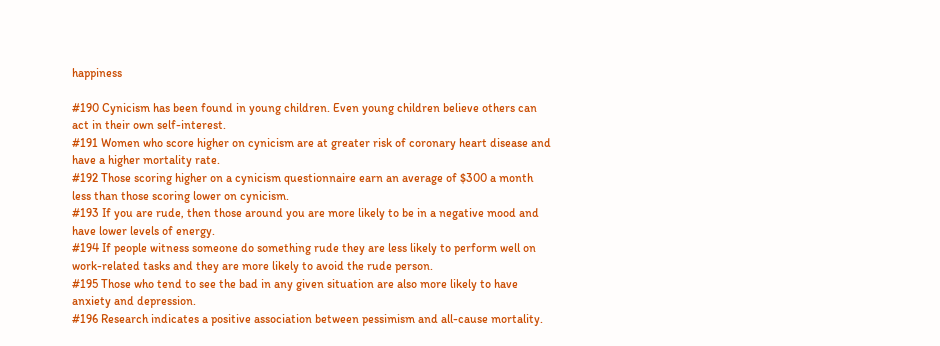happiness

#190 Cynicism has been found in young children. Even young children believe others can act in their own self-interest.
#191 Women who score higher on cynicism are at greater risk of coronary heart disease and have a higher mortality rate.
#192 Those scoring higher on a cynicism questionnaire earn an average of $300 a month less than those scoring lower on cynicism.
#193 If you are rude, then those around you are more likely to be in a negative mood and have lower levels of energy.
#194 If people witness someone do something rude they are less likely to perform well on work-related tasks and they are more likely to avoid the rude person.
#195 Those who tend to see the bad in any given situation are also more likely to have anxiety and depression.
#196 Research indicates a positive association between pessimism and all-cause mortality.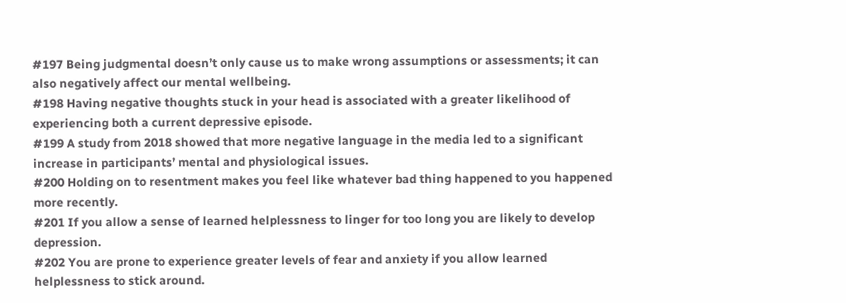#197 Being judgmental doesn’t only cause us to make wrong assumptions or assessments; it can also negatively affect our mental wellbeing.
#198 Having negative thoughts stuck in your head is associated with a greater likelihood of experiencing both a current depressive episode.
#199 A study from 2018 showed that more negative language in the media led to a significant increase in participants’ mental and physiological issues.
#200 Holding on to resentment makes you feel like whatever bad thing happened to you happened more recently.
#201 If you allow a sense of learned helplessness to linger for too long you are likely to develop depression.
#202 You are prone to experience greater levels of fear and anxiety if you allow learned helplessness to stick around.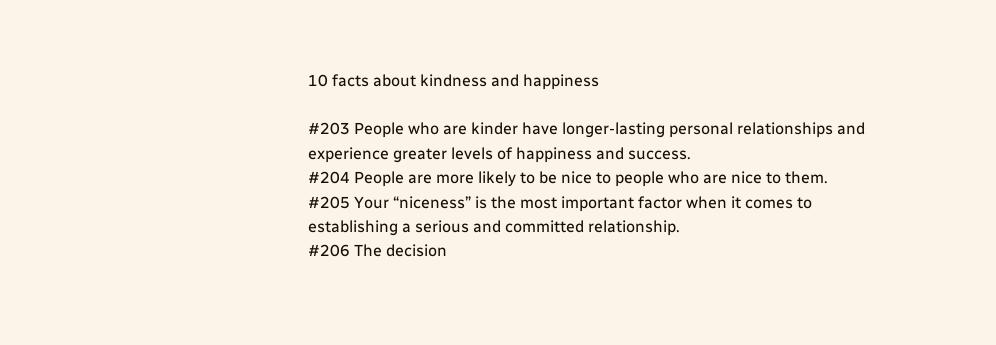10 facts about kindness and happiness

#203 People who are kinder have longer-lasting personal relationships and experience greater levels of happiness and success.
#204 People are more likely to be nice to people who are nice to them.
#205 Your “niceness” is the most important factor when it comes to establishing a serious and committed relationship.
#206 The decision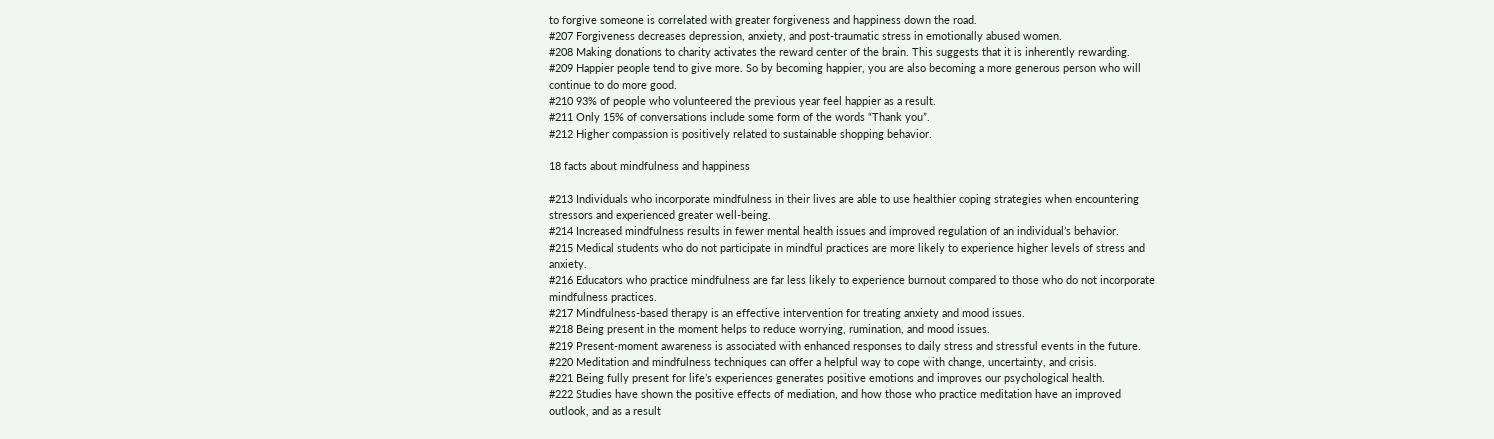to forgive someone is correlated with greater forgiveness and happiness down the road.
#207 Forgiveness decreases depression, anxiety, and post-traumatic stress in emotionally abused women.
#208 Making donations to charity activates the reward center of the brain. This suggests that it is inherently rewarding.
#209 Happier people tend to give more. So by becoming happier, you are also becoming a more generous person who will continue to do more good.
#210 93% of people who volunteered the previous year feel happier as a result.
#211 Only 15% of conversations include some form of the words “Thank you”.
#212 Higher compassion is positively related to sustainable shopping behavior.

18 facts about mindfulness and happiness

#213 Individuals who incorporate mindfulness in their lives are able to use healthier coping strategies when encountering stressors and experienced greater well-being.
#214 Increased mindfulness results in fewer mental health issues and improved regulation of an individual’s behavior.
#215 Medical students who do not participate in mindful practices are more likely to experience higher levels of stress and anxiety.
#216 Educators who practice mindfulness are far less likely to experience burnout compared to those who do not incorporate mindfulness practices.
#217 Mindfulness-based therapy is an effective intervention for treating anxiety and mood issues.
#218 Being present in the moment helps to reduce worrying, rumination, and mood issues.
#219 Present-moment awareness is associated with enhanced responses to daily stress and stressful events in the future.
#220 Meditation and mindfulness techniques can offer a helpful way to cope with change, uncertainty, and crisis.
#221 Being fully present for life’s experiences generates positive emotions and improves our psychological health.
#222 Studies have shown the positive effects of mediation, and how those who practice meditation have an improved outlook, and as a result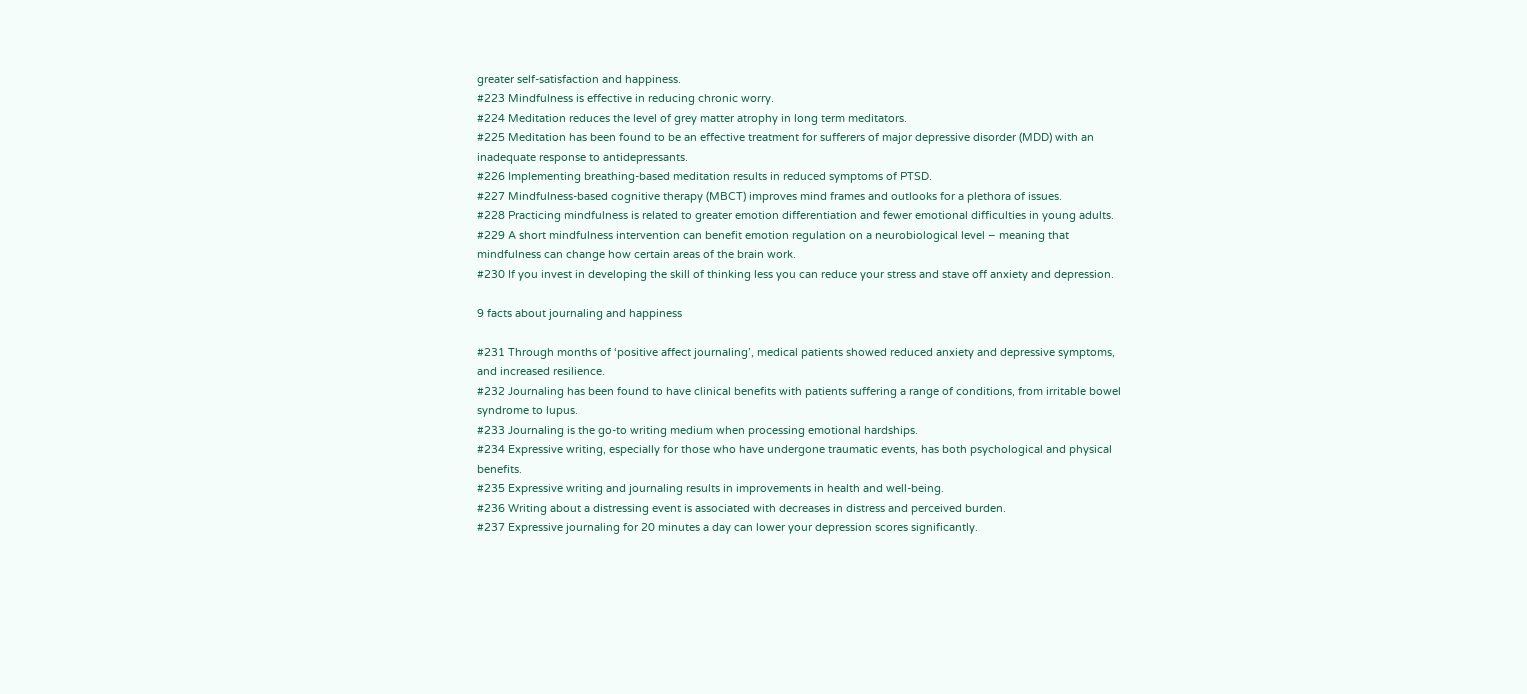greater self-satisfaction and happiness.
#223 Mindfulness is effective in reducing chronic worry.
#224 Meditation reduces the level of grey matter atrophy in long term meditators.
#225 Meditation has been found to be an effective treatment for sufferers of major depressive disorder (MDD) with an inadequate response to antidepressants.
#226 Implementing breathing-based meditation results in reduced symptoms of PTSD.
#227 Mindfulness-based cognitive therapy (MBCT) improves mind frames and outlooks for a plethora of issues.
#228 Practicing mindfulness is related to greater emotion differentiation and fewer emotional difficulties in young adults.
#229 A short mindfulness intervention can benefit emotion regulation on a neurobiological level – meaning that mindfulness can change how certain areas of the brain work.
#230 If you invest in developing the skill of thinking less you can reduce your stress and stave off anxiety and depression.

9 facts about journaling and happiness

#231 Through months of ‘positive affect journaling’, medical patients showed reduced anxiety and depressive symptoms, and increased resilience.
#232 Journaling has been found to have clinical benefits with patients suffering a range of conditions, from irritable bowel syndrome to lupus.
#233 Journaling is the go-to writing medium when processing emotional hardships.
#234 Expressive writing, especially for those who have undergone traumatic events, has both psychological and physical benefits.
#235 Expressive writing and journaling results in improvements in health and well‐being.
#236 Writing about a distressing event is associated with decreases in distress and perceived burden.
#237 Expressive journaling for 20 minutes a day can lower your depression scores significantly.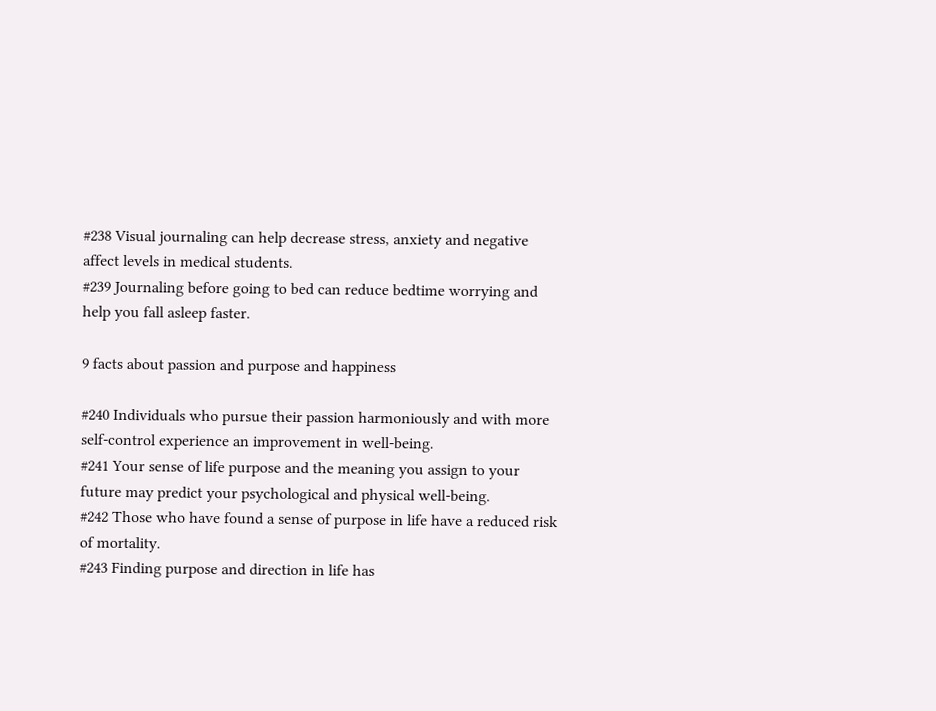#238 Visual journaling can help decrease stress, anxiety and negative affect levels in medical students.
#239 Journaling before going to bed can reduce bedtime worrying and help you fall asleep faster.

9 facts about passion and purpose and happiness

#240 Individuals who pursue their passion harmoniously and with more self-control experience an improvement in well-being.
#241 Your sense of life purpose and the meaning you assign to your future may predict your psychological and physical well-being.
#242 Those who have found a sense of purpose in life have a reduced risk of mortality.
#243 Finding purpose and direction in life has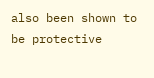also been shown to be protective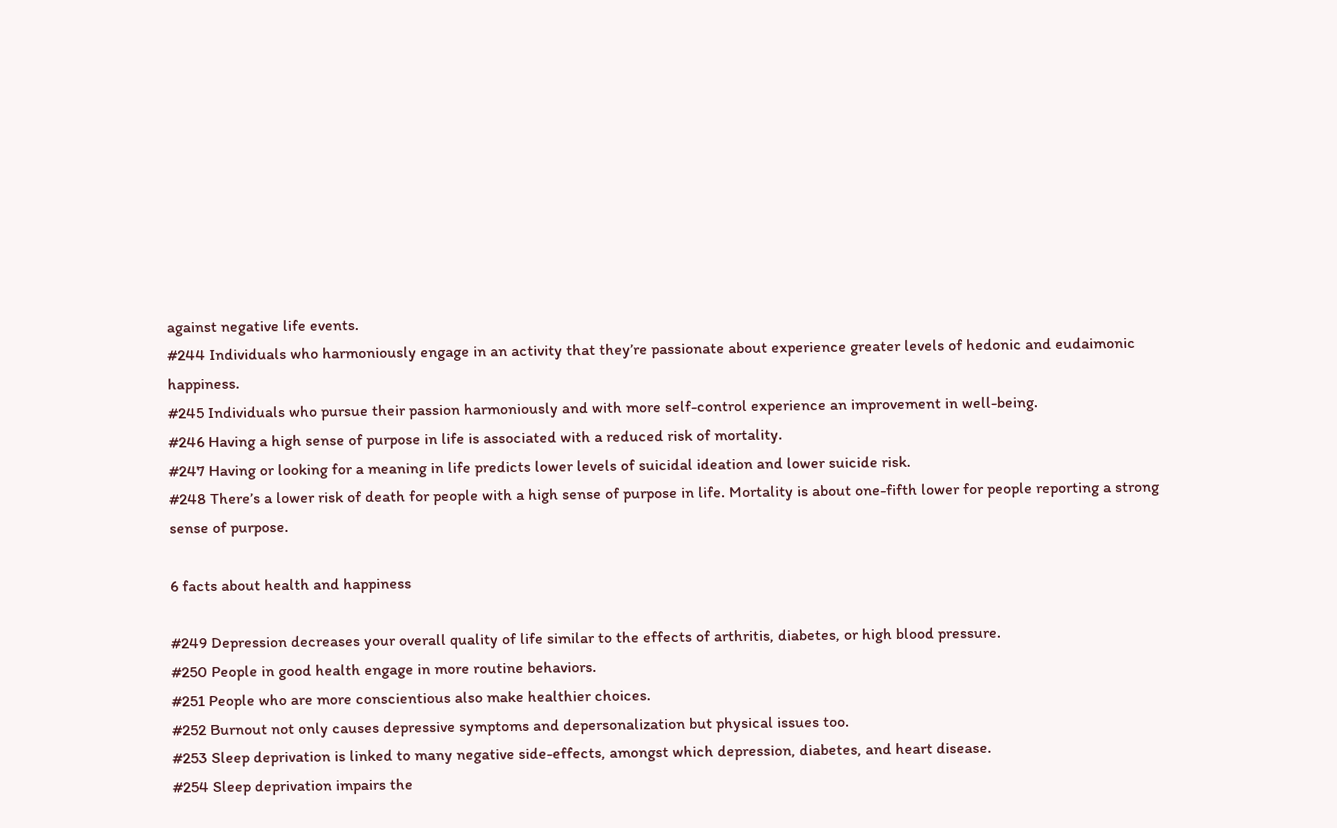against negative life events.
#244 Individuals who harmoniously engage in an activity that they’re passionate about experience greater levels of hedonic and eudaimonic happiness.
#245 Individuals who pursue their passion harmoniously and with more self-control experience an improvement in well-being.
#246 Having a high sense of purpose in life is associated with a reduced risk of mortality.
#247 Having or looking for a meaning in life predicts lower levels of suicidal ideation and lower suicide risk.
#248 There’s a lower risk of death for people with a high sense of purpose in life. Mortality is about one-fifth lower for people reporting a strong sense of purpose.

6 facts about health and happiness

#249 Depression decreases your overall quality of life similar to the effects of arthritis, diabetes, or high blood pressure.
#250 People in good health engage in more routine behaviors.
#251 People who are more conscientious also make healthier choices.
#252 Burnout not only causes depressive symptoms and depersonalization but physical issues too.
#253 Sleep deprivation is linked to many negative side-effects, amongst which depression, diabetes, and heart disease.
#254 Sleep deprivation impairs the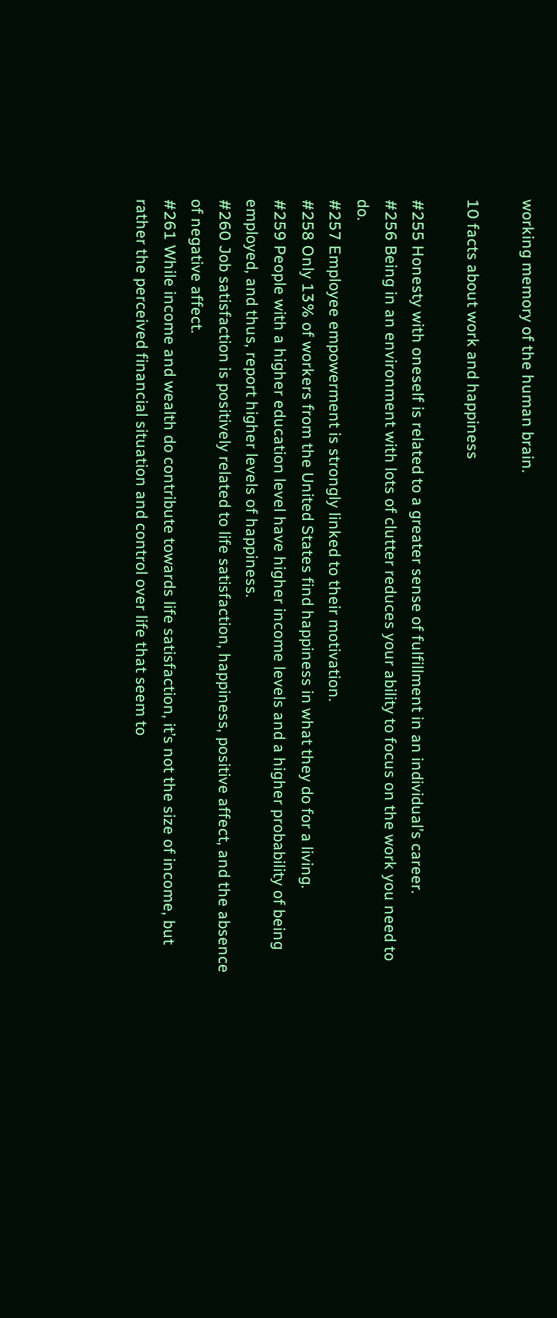working memory of the human brain.

10 facts about work and happiness

#255 Honesty with oneself is related to a greater sense of fulfillment in an individual’s career.
#256 Being in an environment with lots of clutter reduces your ability to focus on the work you need to do.
#257 Employee empowerment is strongly linked to their motivation.
#258 Only 13% of workers from the United States find happiness in what they do for a living.
#259 People with a higher education level have higher income levels and a higher probability of being employed, and thus, report higher levels of happiness.
#260 Job satisfaction is positively related to life satisfaction, happiness, positive affect, and the absence of negative affect.
#261 While income and wealth do contribute towards life satisfaction, it’s not the size of income, but rather the perceived financial situation and control over life that seem to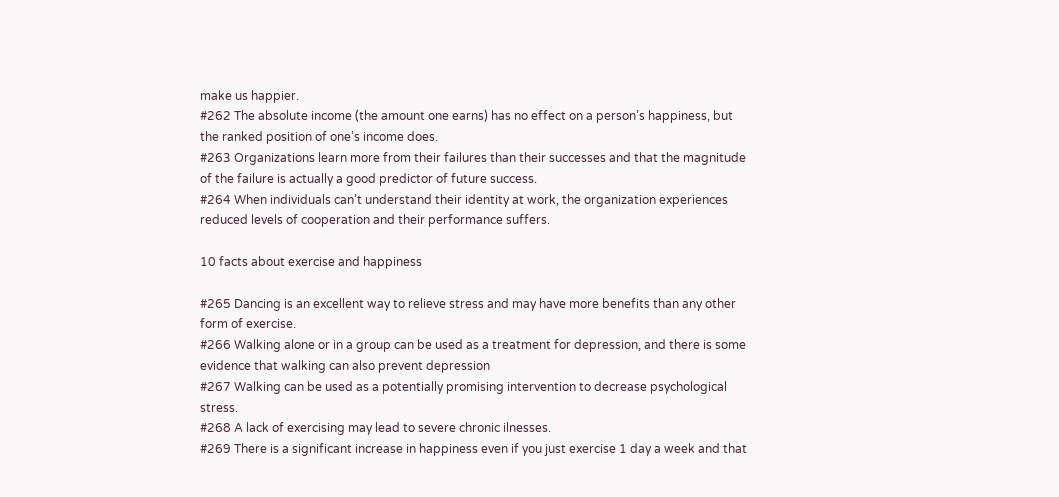make us happier.
#262 The absolute income (the amount one earns) has no effect on a person’s happiness, but the ranked position of one’s income does.
#263 Organizations learn more from their failures than their successes and that the magnitude of the failure is actually a good predictor of future success.
#264 When individuals can’t understand their identity at work, the organization experiences reduced levels of cooperation and their performance suffers.

10 facts about exercise and happiness

#265 Dancing is an excellent way to relieve stress and may have more benefits than any other form of exercise.
#266 Walking alone or in a group can be used as a treatment for depression, and there is some evidence that walking can also prevent depression
#267 Walking can be used as a potentially promising intervention to decrease psychological stress.
#268 A lack of exercising may lead to severe chronic ilnesses.
#269 There is a significant increase in happiness even if you just exercise 1 day a week and that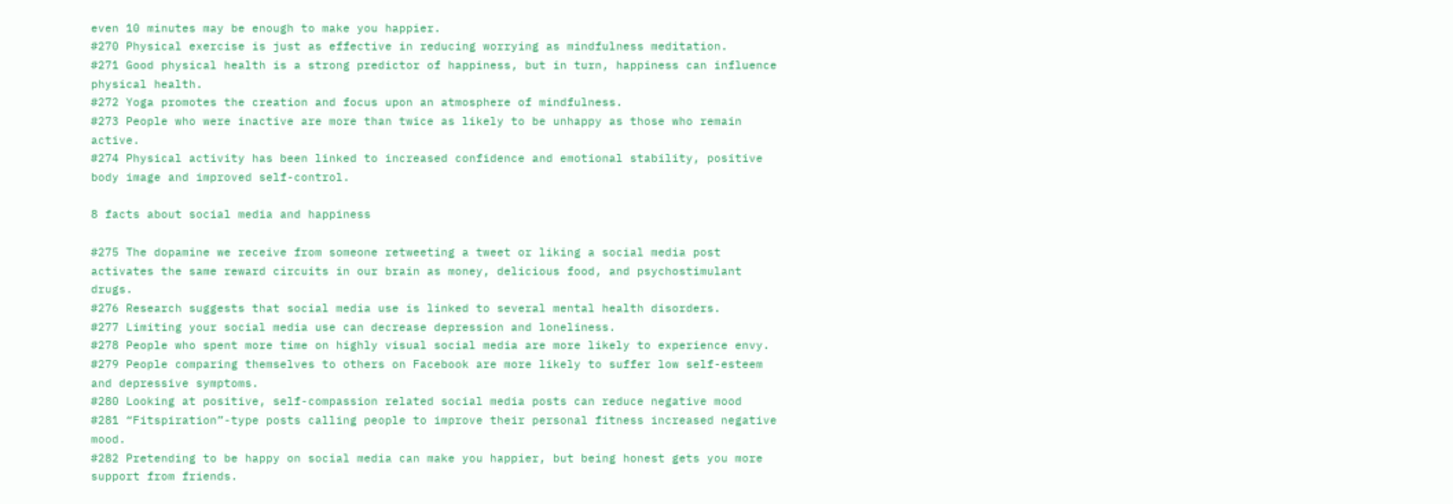even 10 minutes may be enough to make you happier.
#270 Physical exercise is just as effective in reducing worrying as mindfulness meditation.
#271 Good physical health is a strong predictor of happiness, but in turn, happiness can influence physical health.
#272 Yoga promotes the creation and focus upon an atmosphere of mindfulness.
#273 People who were inactive are more than twice as likely to be unhappy as those who remain active.
#274 Physical activity has been linked to increased confidence and emotional stability, positive body image and improved self-control.

8 facts about social media and happiness

#275 The dopamine we receive from someone retweeting a tweet or liking a social media post activates the same reward circuits in our brain as money, delicious food, and psychostimulant drugs.
#276 Research suggests that social media use is linked to several mental health disorders.
#277 Limiting your social media use can decrease depression and loneliness.
#278 People who spent more time on highly visual social media are more likely to experience envy.
#279 People comparing themselves to others on Facebook are more likely to suffer low self-esteem and depressive symptoms.
#280 Looking at positive, self-compassion related social media posts can reduce negative mood
#281 “Fitspiration”-type posts calling people to improve their personal fitness increased negative mood.
#282 Pretending to be happy on social media can make you happier, but being honest gets you more support from friends.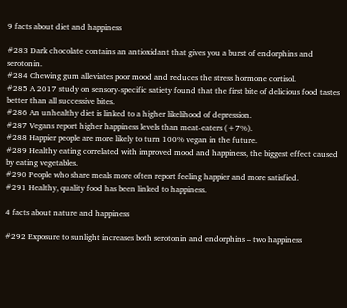9 facts about diet and happiness

#283 Dark chocolate contains an antioxidant that gives you a burst of endorphins and serotonin.
#284 Chewing gum alleviates poor mood and reduces the stress hormone cortisol.
#285 A 2017 study on sensory-specific satiety found that the first bite of delicious food tastes better than all successive bites.
#286 An unhealthy diet is linked to a higher likelihood of depression.
#287 Vegans report higher happiness levels than meat-eaters (+7%).
#288 Happier people are more likely to turn 100% vegan in the future.
#289 Healthy eating correlated with improved mood and happiness, the biggest effect caused by eating vegetables.
#290 People who share meals more often report feeling happier and more satisfied.
#291 Healthy, quality food has been linked to happiness.

4 facts about nature and happiness

#292 Exposure to sunlight increases both serotonin and endorphins – two happiness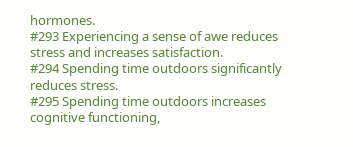hormones.
#293 Experiencing a sense of awe reduces stress and increases satisfaction.
#294 Spending time outdoors significantly reduces stress.
#295 Spending time outdoors increases cognitive functioning,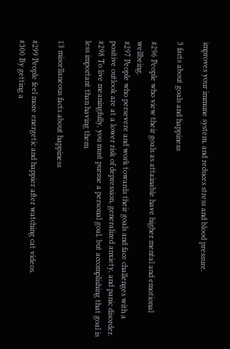improves your immune system, and reduces stress and blood pressure.

3 facts about goals and happiness

#296 People who view their goals as attainable have higher mental and emotional wellbeing.
#297 People who persevere and work towards their goals and face challenges with a positive outlook are at a lower risk of depression, generalized anxiety, and panic disorder.
#298 To live meaningfully, you must pursue a personal goal, but accomplishing that goal is less important than having them.

13 miscellaneous facts about happiness

#299 People feel more energetic and happier after watching cat videos.
#300 By getting a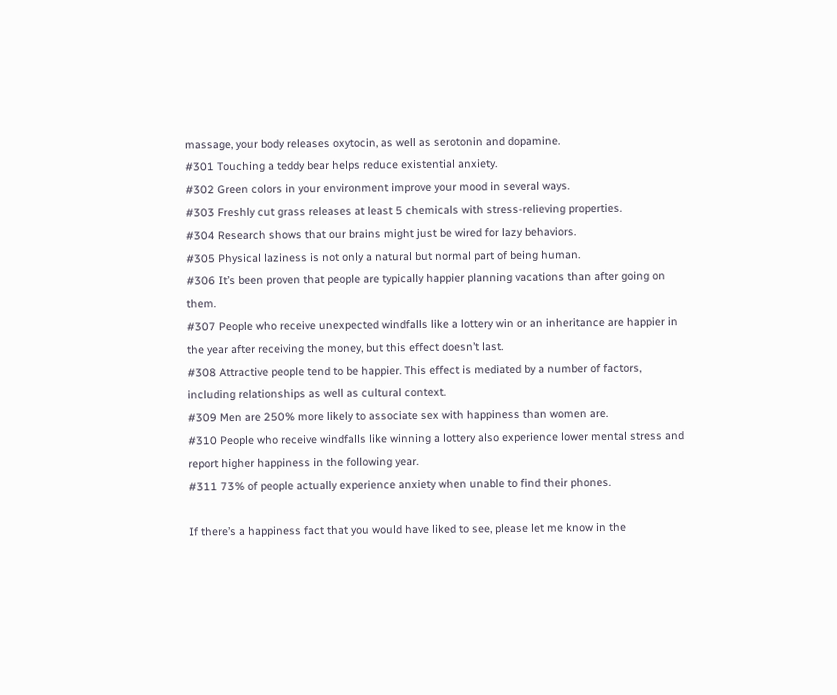massage, your body releases oxytocin, as well as serotonin and dopamine.
#301 Touching a teddy bear helps reduce existential anxiety.
#302 Green colors in your environment improve your mood in several ways.
#303 Freshly cut grass releases at least 5 chemicals with stress-relieving properties.
#304 Research shows that our brains might just be wired for lazy behaviors.
#305 Physical laziness is not only a natural but normal part of being human.
#306 It’s been proven that people are typically happier planning vacations than after going on them.
#307 People who receive unexpected windfalls like a lottery win or an inheritance are happier in the year after receiving the money, but this effect doesn’t last.
#308 Attractive people tend to be happier. This effect is mediated by a number of factors, including relationships as well as cultural context.
#309 Men are 250% more likely to associate sex with happiness than women are.
#310 People who receive windfalls like winning a lottery also experience lower mental stress and report higher happiness in the following year.
#311 73% of people actually experience anxiety when unable to find their phones.

If there’s a happiness fact that you would have liked to see, please let me know in the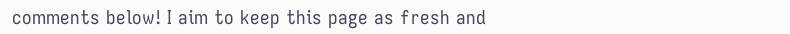comments below! I aim to keep this page as fresh and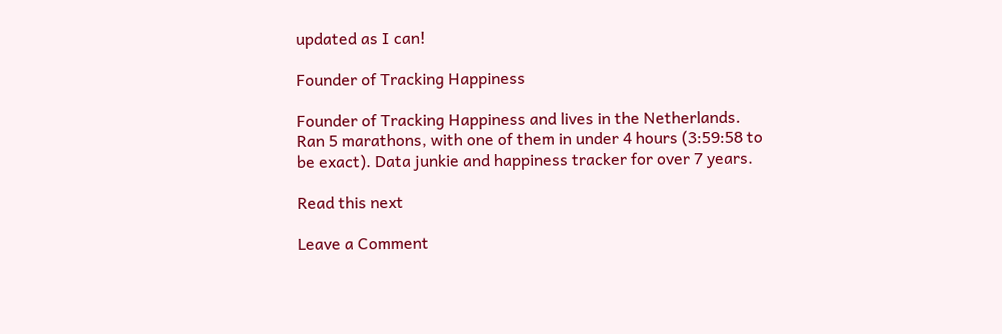updated as I can!

Founder of Tracking Happiness

Founder of Tracking Happiness and lives in the Netherlands. Ran 5 marathons, with one of them in under 4 hours (3:59:58 to be exact). Data junkie and happiness tracker for over 7 years.

Read this next

Leave a Comment